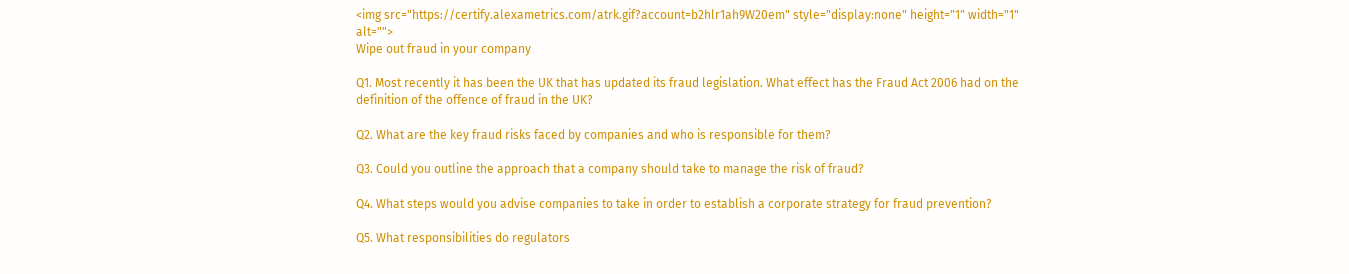<img src="https://certify.alexametrics.com/atrk.gif?account=b2hlr1ah9W20em" style="display:none" height="1" width="1" alt="">
Wipe out fraud in your company

Q1. Most recently it has been the UK that has updated its fraud legislation. What effect has the Fraud Act 2006 had on the definition of the offence of fraud in the UK?

Q2. What are the key fraud risks faced by companies and who is responsible for them?

Q3. Could you outline the approach that a company should take to manage the risk of fraud?

Q4. What steps would you advise companies to take in order to establish a corporate strategy for fraud prevention?

Q5. What responsibilities do regulators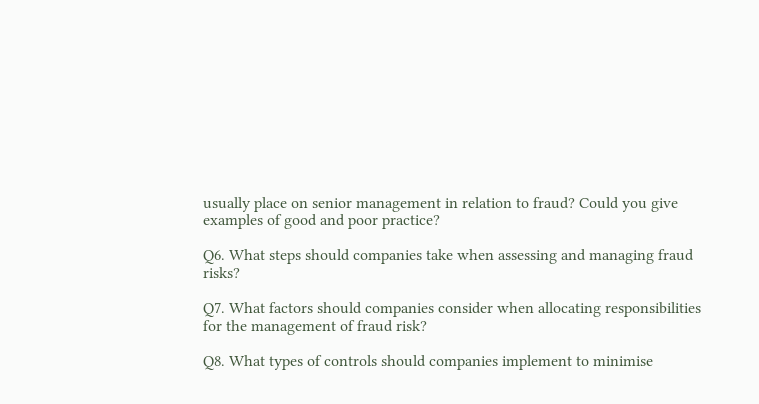usually place on senior management in relation to fraud? Could you give examples of good and poor practice?

Q6. What steps should companies take when assessing and managing fraud risks?

Q7. What factors should companies consider when allocating responsibilities for the management of fraud risk?

Q8. What types of controls should companies implement to minimise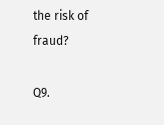the risk of fraud?

Q9.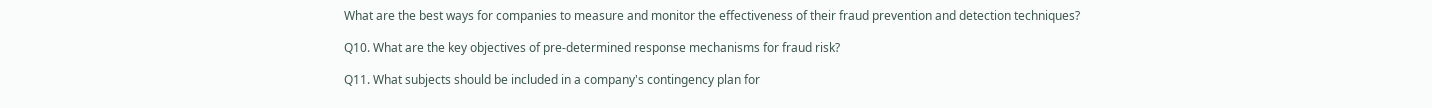What are the best ways for companies to measure and monitor the effectiveness of their fraud prevention and detection techniques?

Q10. What are the key objectives of pre-determined response mechanisms for fraud risk?

Q11. What subjects should be included in a company's contingency plan for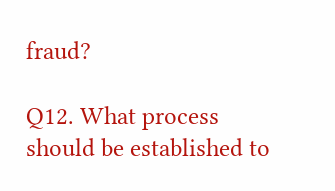fraud?

Q12. What process should be established to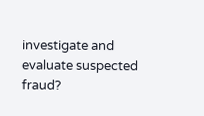investigate and evaluate suspected fraud?